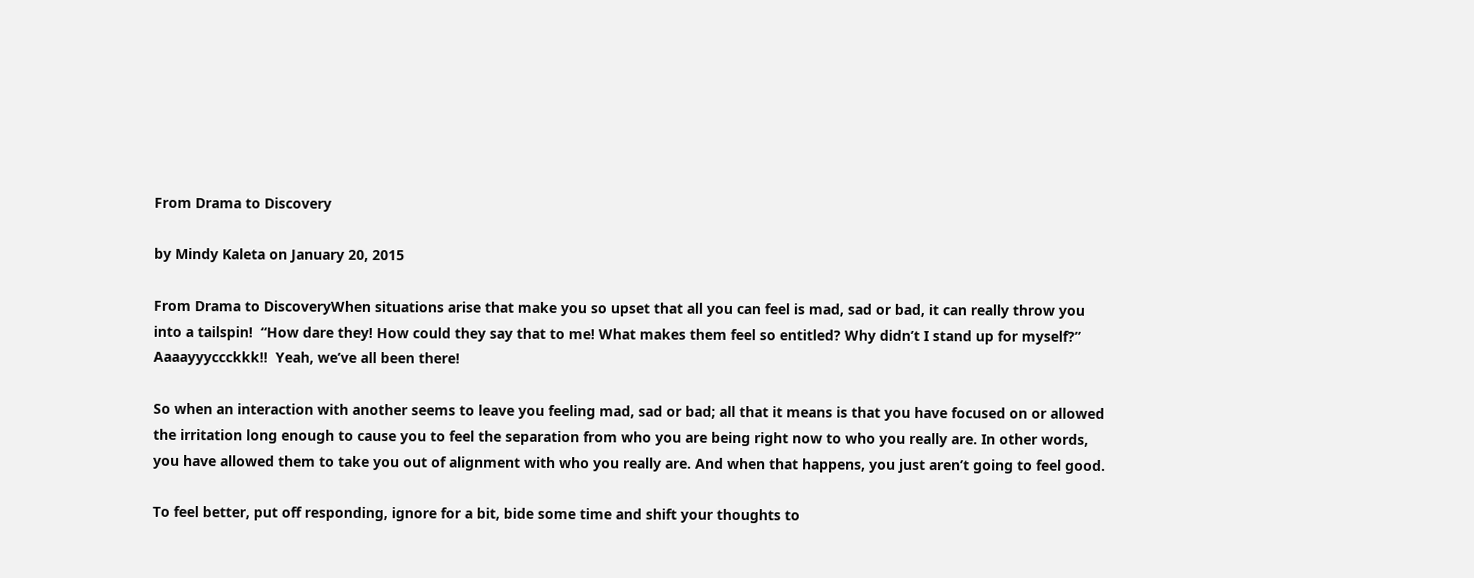From Drama to Discovery

by Mindy Kaleta on January 20, 2015

From Drama to DiscoveryWhen situations arise that make you so upset that all you can feel is mad, sad or bad, it can really throw you into a tailspin!  “How dare they! How could they say that to me! What makes them feel so entitled? Why didn’t I stand up for myself?” Aaaayyyccckkk!!  Yeah, we’ve all been there!

So when an interaction with another seems to leave you feeling mad, sad or bad; all that it means is that you have focused on or allowed the irritation long enough to cause you to feel the separation from who you are being right now to who you really are. In other words, you have allowed them to take you out of alignment with who you really are. And when that happens, you just aren’t going to feel good.

To feel better, put off responding, ignore for a bit, bide some time and shift your thoughts to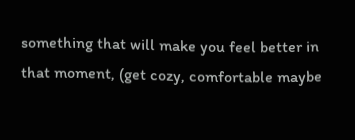something that will make you feel better in that moment, (get cozy, comfortable maybe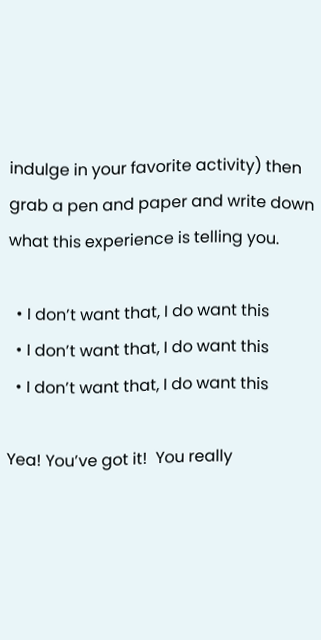indulge in your favorite activity) then grab a pen and paper and write down what this experience is telling you.

  • I don’t want that, I do want this
  • I don’t want that, I do want this
  • I don’t want that, I do want this

Yea! You’ve got it!  You really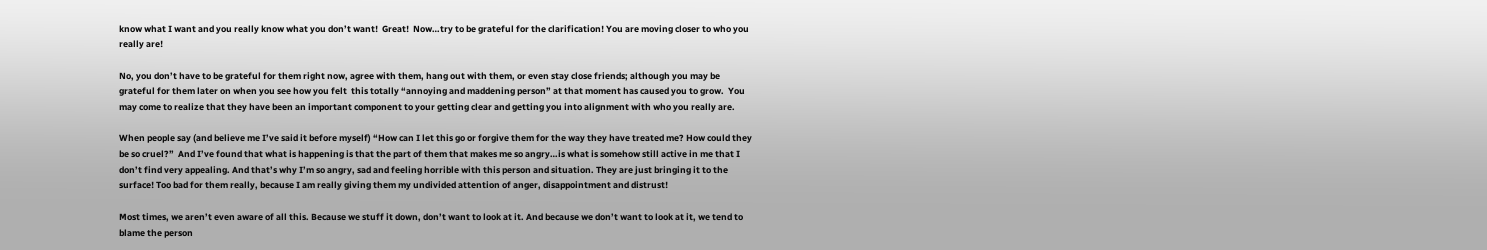know what I want and you really know what you don’t want!  Great!  Now…try to be grateful for the clarification! You are moving closer to who you really are!

No, you don’t have to be grateful for them right now, agree with them, hang out with them, or even stay close friends; although you may be grateful for them later on when you see how you felt  this totally “annoying and maddening person” at that moment has caused you to grow.  You may come to realize that they have been an important component to your getting clear and getting you into alignment with who you really are.

When people say (and believe me I’ve said it before myself) “How can I let this go or forgive them for the way they have treated me? How could they be so cruel?”  And I’ve found that what is happening is that the part of them that makes me so angry…is what is somehow still active in me that I don’t find very appealing. And that’s why I’m so angry, sad and feeling horrible with this person and situation. They are just bringing it to the surface! Too bad for them really, because I am really giving them my undivided attention of anger, disappointment and distrust!

Most times, we aren’t even aware of all this. Because we stuff it down, don’t want to look at it. And because we don’t want to look at it, we tend to blame the person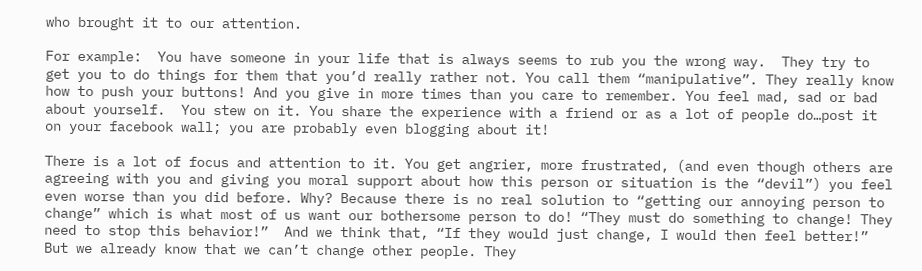who brought it to our attention.

For example:  You have someone in your life that is always seems to rub you the wrong way.  They try to get you to do things for them that you’d really rather not. You call them “manipulative”. They really know how to push your buttons! And you give in more times than you care to remember. You feel mad, sad or bad about yourself.  You stew on it. You share the experience with a friend or as a lot of people do…post it on your facebook wall; you are probably even blogging about it!

There is a lot of focus and attention to it. You get angrier, more frustrated, (and even though others are agreeing with you and giving you moral support about how this person or situation is the “devil”) you feel even worse than you did before. Why? Because there is no real solution to “getting our annoying person to change” which is what most of us want our bothersome person to do! “They must do something to change! They need to stop this behavior!”  And we think that, “If they would just change, I would then feel better!” But we already know that we can’t change other people. They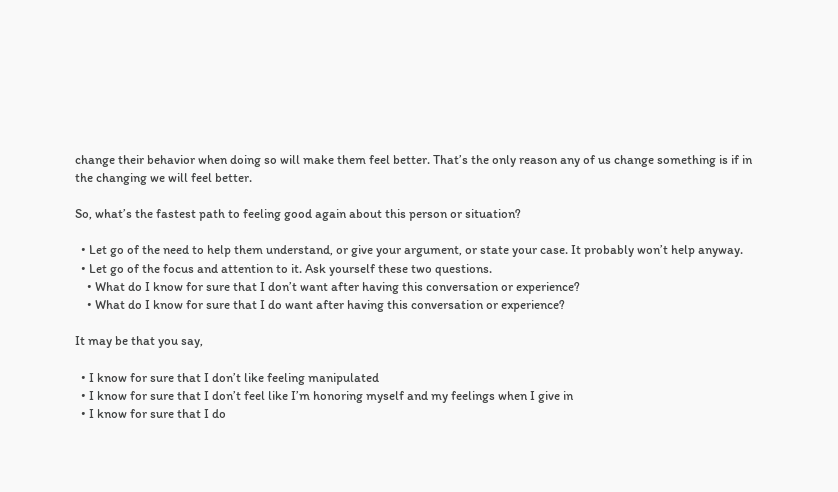change their behavior when doing so will make them feel better. That’s the only reason any of us change something is if in the changing we will feel better.

So, what’s the fastest path to feeling good again about this person or situation?

  • Let go of the need to help them understand, or give your argument, or state your case. It probably won’t help anyway.
  • Let go of the focus and attention to it. Ask yourself these two questions.
    • What do I know for sure that I don’t want after having this conversation or experience?
    • What do I know for sure that I do want after having this conversation or experience?

It may be that you say,

  • I know for sure that I don’t like feeling manipulated
  • I know for sure that I don’t feel like I’m honoring myself and my feelings when I give in
  • I know for sure that I do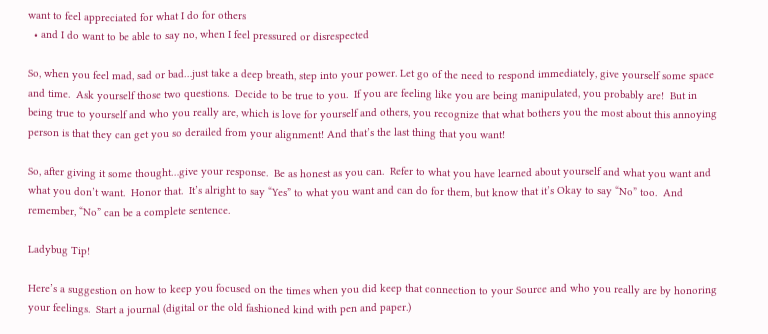want to feel appreciated for what I do for others
  • and I do want to be able to say no, when I feel pressured or disrespected

So, when you feel mad, sad or bad…just take a deep breath, step into your power. Let go of the need to respond immediately, give yourself some space and time.  Ask yourself those two questions.  Decide to be true to you.  If you are feeling like you are being manipulated, you probably are!  But in being true to yourself and who you really are, which is love for yourself and others, you recognize that what bothers you the most about this annoying person is that they can get you so derailed from your alignment! And that’s the last thing that you want!

So, after giving it some thought…give your response.  Be as honest as you can.  Refer to what you have learned about yourself and what you want and what you don’t want.  Honor that.  It’s alright to say “Yes” to what you want and can do for them, but know that it’s Okay to say “No” too.  And remember, “No” can be a complete sentence.

Ladybug Tip!

Here’s a suggestion on how to keep you focused on the times when you did keep that connection to your Source and who you really are by honoring your feelings.  Start a journal (digital or the old fashioned kind with pen and paper.)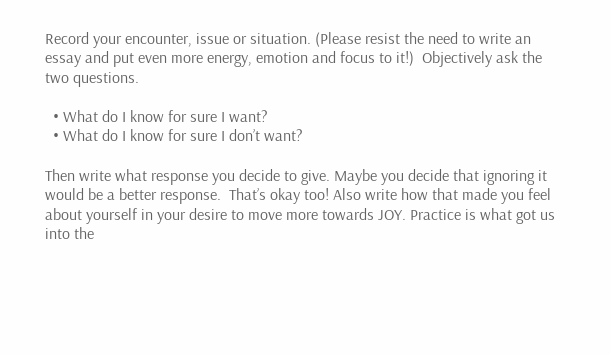Record your encounter, issue or situation. (Please resist the need to write an essay and put even more energy, emotion and focus to it!)  Objectively ask the two questions.

  • What do I know for sure I want?
  • What do I know for sure I don’t want?

Then write what response you decide to give. Maybe you decide that ignoring it would be a better response.  That’s okay too! Also write how that made you feel about yourself in your desire to move more towards JOY. Practice is what got us into the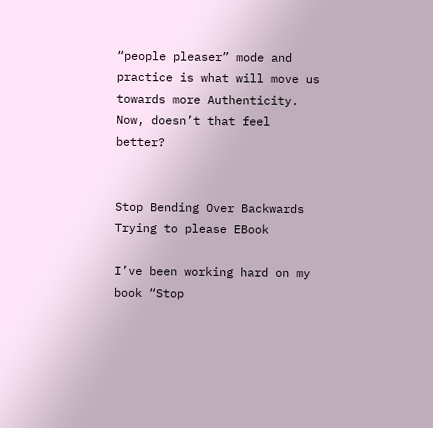“people pleaser” mode and practice is what will move us towards more Authenticity.  Now, doesn’t that feel better?


Stop Bending Over Backwards Trying to please EBook

I’ve been working hard on my book “Stop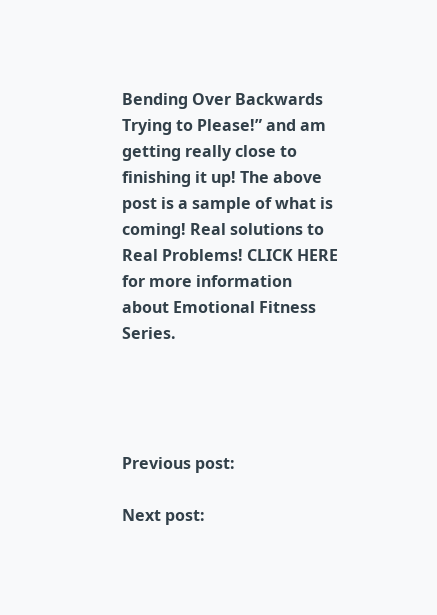Bending Over Backwards Trying to Please!” and am getting really close to finishing it up! The above post is a sample of what is coming! Real solutions to Real Problems! CLICK HERE for more information about Emotional Fitness Series.




Previous post:

Next post: